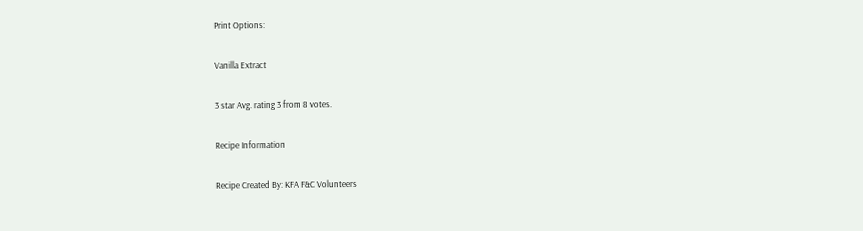Print Options:

Vanilla Extract

3 star Avg. rating 3 from 8 votes.

Recipe Information

Recipe Created By: KFA F&C Volunteers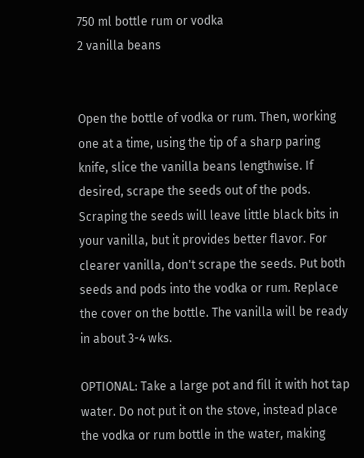750 ml bottle rum or vodka
2 vanilla beans


Open the bottle of vodka or rum. Then, working one at a time, using the tip of a sharp paring knife, slice the vanilla beans lengthwise. If desired, scrape the seeds out of the pods. Scraping the seeds will leave little black bits in your vanilla, but it provides better flavor. For clearer vanilla, don't scrape the seeds. Put both seeds and pods into the vodka or rum. Replace the cover on the bottle. The vanilla will be ready in about 3-4 wks.

OPTIONAL: Take a large pot and fill it with hot tap water. Do not put it on the stove, instead place the vodka or rum bottle in the water, making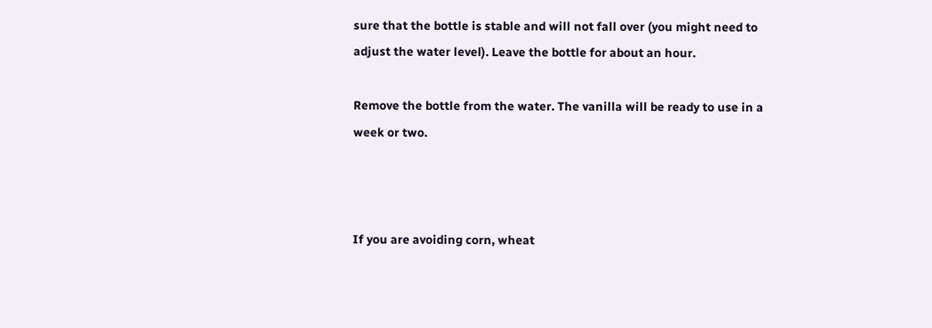sure that the bottle is stable and will not fall over (you might need to adjust the water level). Leave the bottle for about an hour.

Remove the bottle from the water. The vanilla will be ready to use in a week or two.



If you are avoiding corn, wheat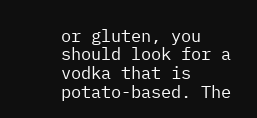or gluten, you should look for a vodka that is potato-based. The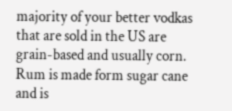majority of your better vodkas that are sold in the US are grain-based and usually corn. Rum is made form sugar cane and is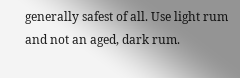generally safest of all. Use light rum and not an aged, dark rum.